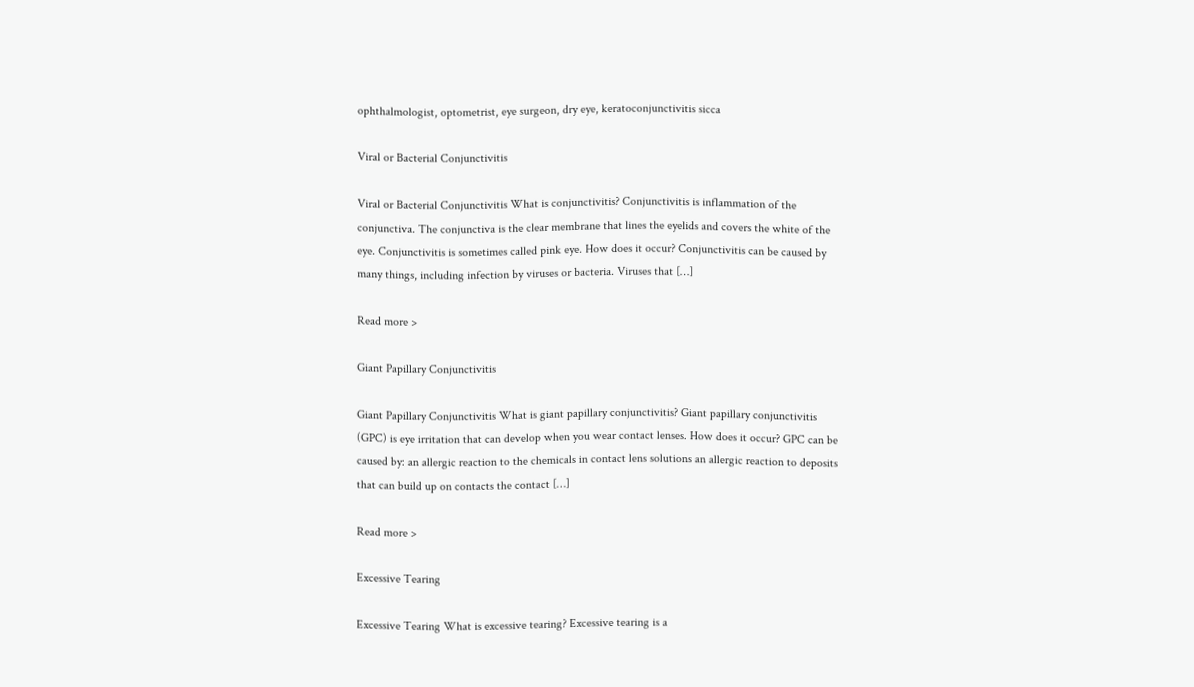ophthalmologist, optometrist, eye surgeon, dry eye, keratoconjunctivitis sicca

Viral or Bacterial Conjunctivitis

Viral or Bacterial Conjunctivitis What is conjunctivitis? Conjunctivitis is inflammation of the conjunctiva. The conjunctiva is the clear membrane that lines the eyelids and covers the white of the eye. Conjunctivitis is sometimes called pink eye. How does it occur? Conjunctivitis can be caused by many things, including infection by viruses or bacteria. Viruses that […]

Read more >

Giant Papillary Conjunctivitis

Giant Papillary Conjunctivitis What is giant papillary conjunctivitis? Giant papillary conjunctivitis (GPC) is eye irritation that can develop when you wear contact lenses. How does it occur? GPC can be caused by: an allergic reaction to the chemicals in contact lens solutions an allergic reaction to deposits that can build up on contacts the contact […]

Read more >

Excessive Tearing

Excessive Tearing What is excessive tearing? Excessive tearing is a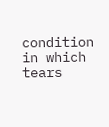condition in which tears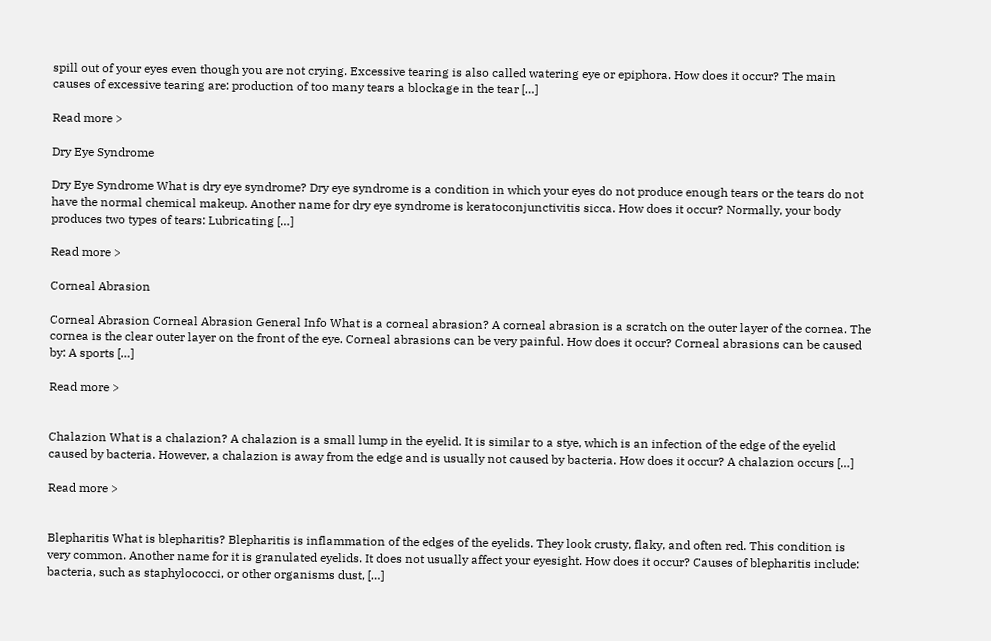spill out of your eyes even though you are not crying. Excessive tearing is also called watering eye or epiphora. How does it occur? The main causes of excessive tearing are: production of too many tears a blockage in the tear […]

Read more >

Dry Eye Syndrome

Dry Eye Syndrome What is dry eye syndrome? Dry eye syndrome is a condition in which your eyes do not produce enough tears or the tears do not have the normal chemical makeup. Another name for dry eye syndrome is keratoconjunctivitis sicca. How does it occur? Normally, your body produces two types of tears: Lubricating […]

Read more >

Corneal Abrasion

Corneal Abrasion Corneal Abrasion General Info What is a corneal abrasion? A corneal abrasion is a scratch on the outer layer of the cornea. The cornea is the clear outer layer on the front of the eye. Corneal abrasions can be very painful. How does it occur? Corneal abrasions can be caused by: A sports […]

Read more >


Chalazion What is a chalazion? A chalazion is a small lump in the eyelid. It is similar to a stye, which is an infection of the edge of the eyelid caused by bacteria. However, a chalazion is away from the edge and is usually not caused by bacteria. How does it occur? A chalazion occurs […]

Read more >


Blepharitis What is blepharitis? Blepharitis is inflammation of the edges of the eyelids. They look crusty, flaky, and often red. This condition is very common. Another name for it is granulated eyelids. It does not usually affect your eyesight. How does it occur? Causes of blepharitis include: bacteria, such as staphylococci, or other organisms dust, […]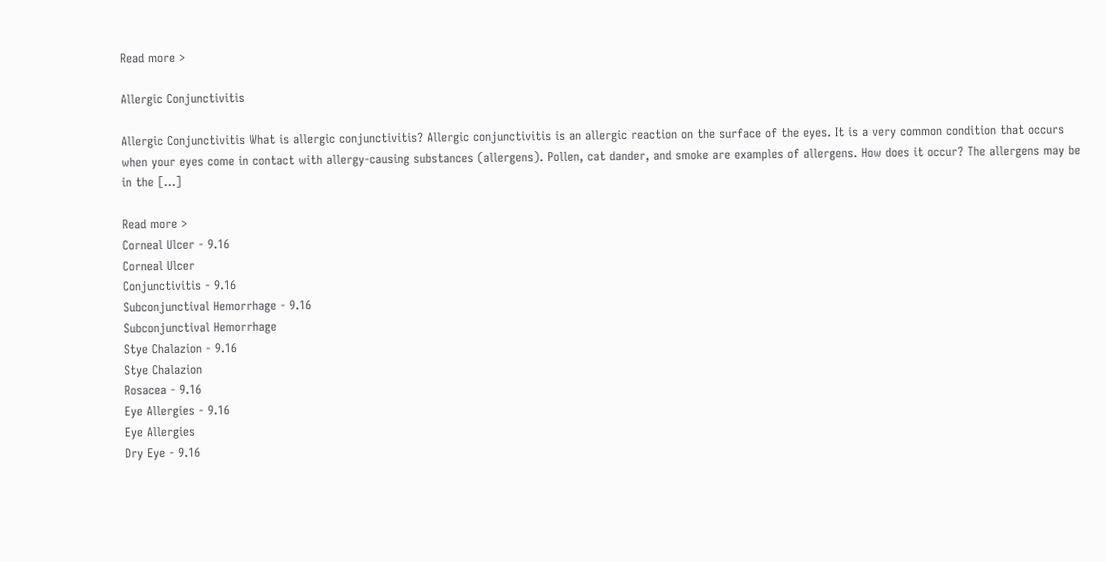Read more >

Allergic Conjunctivitis

Allergic Conjunctivitis What is allergic conjunctivitis? Allergic conjunctivitis is an allergic reaction on the surface of the eyes. It is a very common condition that occurs when your eyes come in contact with allergy-causing substances (allergens). Pollen, cat dander, and smoke are examples of allergens. How does it occur? The allergens may be in the […]

Read more >
Corneal Ulcer - 9.16
Corneal Ulcer
Conjunctivitis - 9.16
Subconjunctival Hemorrhage - 9.16
Subconjunctival Hemorrhage
Stye Chalazion - 9.16
Stye Chalazion
Rosacea - 9.16
Eye Allergies - 9.16
Eye Allergies
Dry Eye - 9.16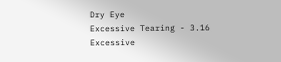Dry Eye
Excessive Tearing - 3.16
Excessive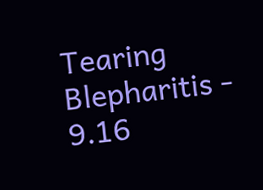Tearing
Blepharitis - 9.16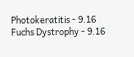Photokeratitis - 9.16
Fuchs Dystrophy - 9.16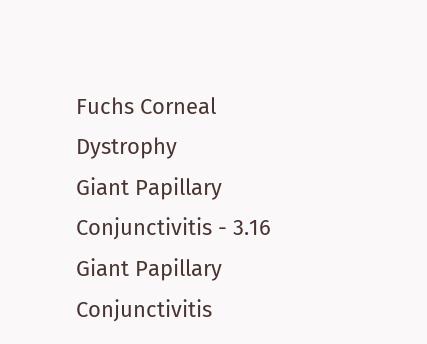Fuchs Corneal Dystrophy
Giant Papillary Conjunctivitis - 3.16
Giant Papillary Conjunctivitis